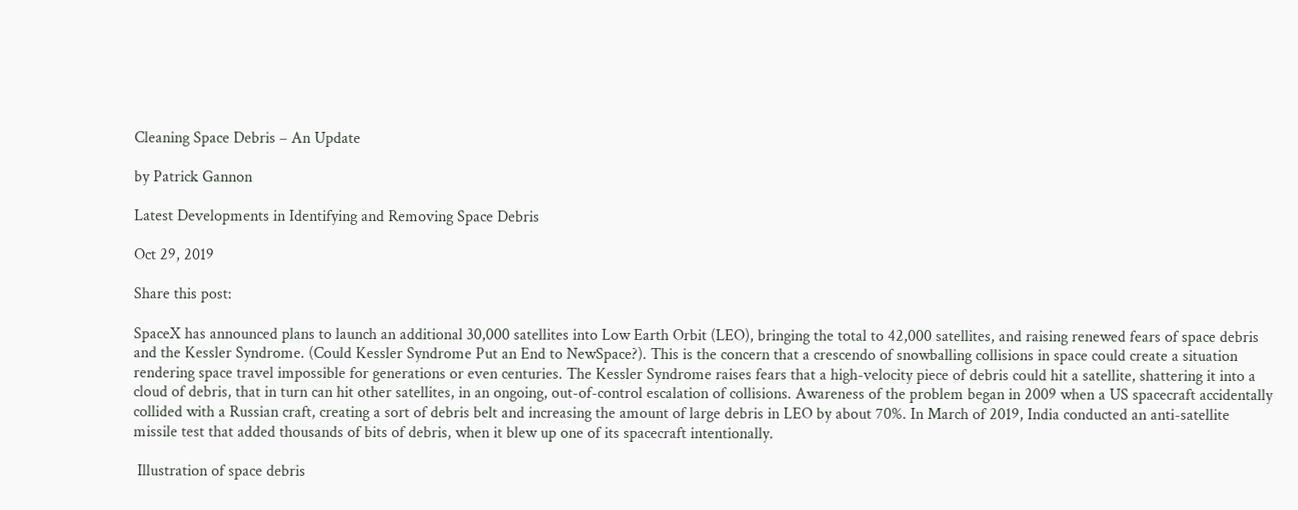Cleaning Space Debris – An Update

by Patrick Gannon

Latest Developments in Identifying and Removing Space Debris

Oct 29, 2019

Share this post:

SpaceX has announced plans to launch an additional 30,000 satellites into Low Earth Orbit (LEO), bringing the total to 42,000 satellites, and raising renewed fears of space debris and the Kessler Syndrome. (Could Kessler Syndrome Put an End to NewSpace?). This is the concern that a crescendo of snowballing collisions in space could create a situation rendering space travel impossible for generations or even centuries. The Kessler Syndrome raises fears that a high-velocity piece of debris could hit a satellite, shattering it into a cloud of debris, that in turn can hit other satellites, in an ongoing, out-of-control escalation of collisions. Awareness of the problem began in 2009 when a US spacecraft accidentally collided with a Russian craft, creating a sort of debris belt and increasing the amount of large debris in LEO by about 70%. In March of 2019, India conducted an anti-satellite missile test that added thousands of bits of debris, when it blew up one of its spacecraft intentionally.

 Illustration of space debris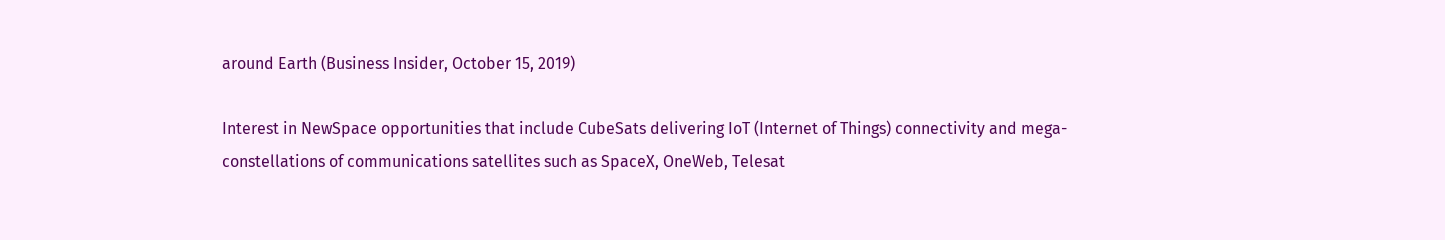around Earth (Business Insider, October 15, 2019)

Interest in NewSpace opportunities that include CubeSats delivering IoT (Internet of Things) connectivity and mega-constellations of communications satellites such as SpaceX, OneWeb, Telesat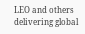LEO and others delivering global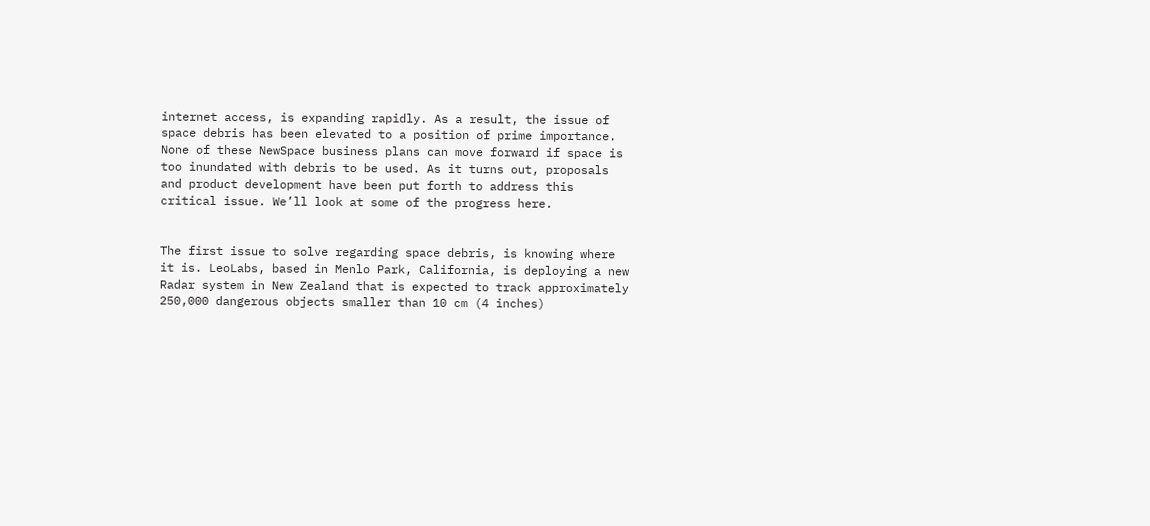internet access, is expanding rapidly. As a result, the issue of space debris has been elevated to a position of prime importance. None of these NewSpace business plans can move forward if space is too inundated with debris to be used. As it turns out, proposals and product development have been put forth to address this critical issue. We’ll look at some of the progress here.


The first issue to solve regarding space debris, is knowing where it is. LeoLabs, based in Menlo Park, California, is deploying a new Radar system in New Zealand that is expected to track approximately 250,000 dangerous objects smaller than 10 cm (4 inches)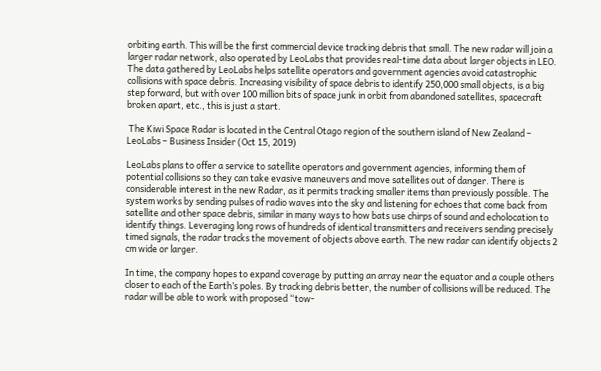orbiting earth. This will be the first commercial device tracking debris that small. The new radar will join a larger radar network, also operated by LeoLabs that provides real-time data about larger objects in LEO. The data gathered by LeoLabs helps satellite operators and government agencies avoid catastrophic collisions with space debris. Increasing visibility of space debris to identify 250,000 small objects, is a big step forward, but with over 100 million bits of space junk in orbit from abandoned satellites, spacecraft broken apart, etc., this is just a start.

 The Kiwi Space Radar is located in the Central Otago region of the southern island of New Zealand – LeoLabs – Business Insider (Oct 15, 2019)

LeoLabs plans to offer a service to satellite operators and government agencies, informing them of potential collisions so they can take evasive maneuvers and move satellites out of danger. There is considerable interest in the new Radar, as it permits tracking smaller items than previously possible. The system works by sending pulses of radio waves into the sky and listening for echoes that come back from satellite and other space debris, similar in many ways to how bats use chirps of sound and echolocation to identify things. Leveraging long rows of hundreds of identical transmitters and receivers sending precisely timed signals, the radar tracks the movement of objects above earth. The new radar can identify objects 2 cm wide or larger.

In time, the company hopes to expand coverage by putting an array near the equator and a couple others closer to each of the Earth’s poles. By tracking debris better, the number of collisions will be reduced. The radar will be able to work with proposed “tow-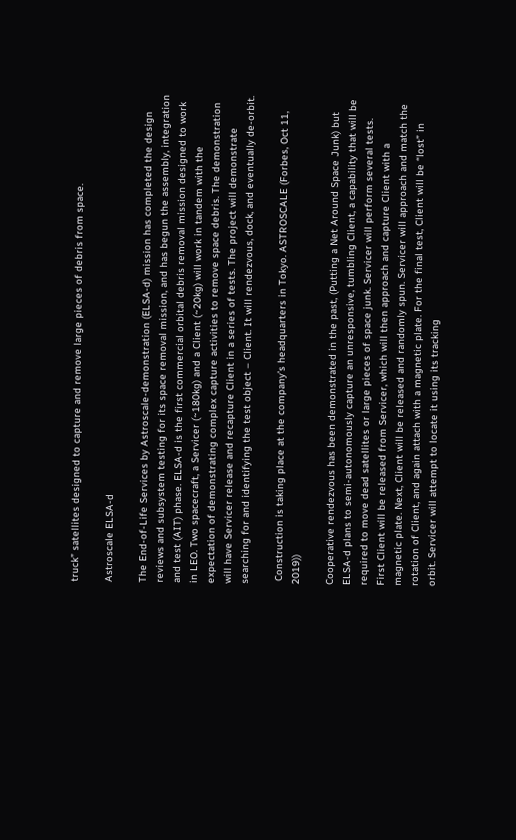truck” satellites designed to capture and remove large pieces of debris from space.

Astroscale ELSA-d

The End-of-Life Services by Astroscale-demonstration (ELSA-d) mission has completed the design reviews and subsystem testing for its space removal mission, and has begun the assembly, integration and test (AIT) phase. ELSA-d is the first commercial orbital debris removal mission designed to work in LEO. Two spacecraft, a Servicer (~180kg) and a Client (~20kg) will work in tandem with the expectation of demonstrating complex capture activities to remove space debris. The demonstration will have Servicer release and recapture Client in a series of tests. The project will demonstrate searching for and identifying the test object – Client. It will rendezvous, dock, and eventually de-orbit.

 Construction is taking place at the company’s headquarters in Tokyo. ASTROSCALE (Forbes, Oct 11, 2019))

Cooperative rendezvous has been demonstrated in the past, (Putting a Net Around Space Junk) but ELSA-d plans to semi-autonomously capture an unresponsive, tumbling Client, a capability that will be required to move dead satellites or large pieces of space junk. Servicer will perform several tests. First Client will be released from Servicer, which will then approach and capture Client with a magnetic plate. Next, Client will be released and randomly spun. Servicer will approach and match the rotation of Client, and again attach with a magnetic plate. For the final test, Client will be “lost” in orbit. Servicer will attempt to locate it using its tracking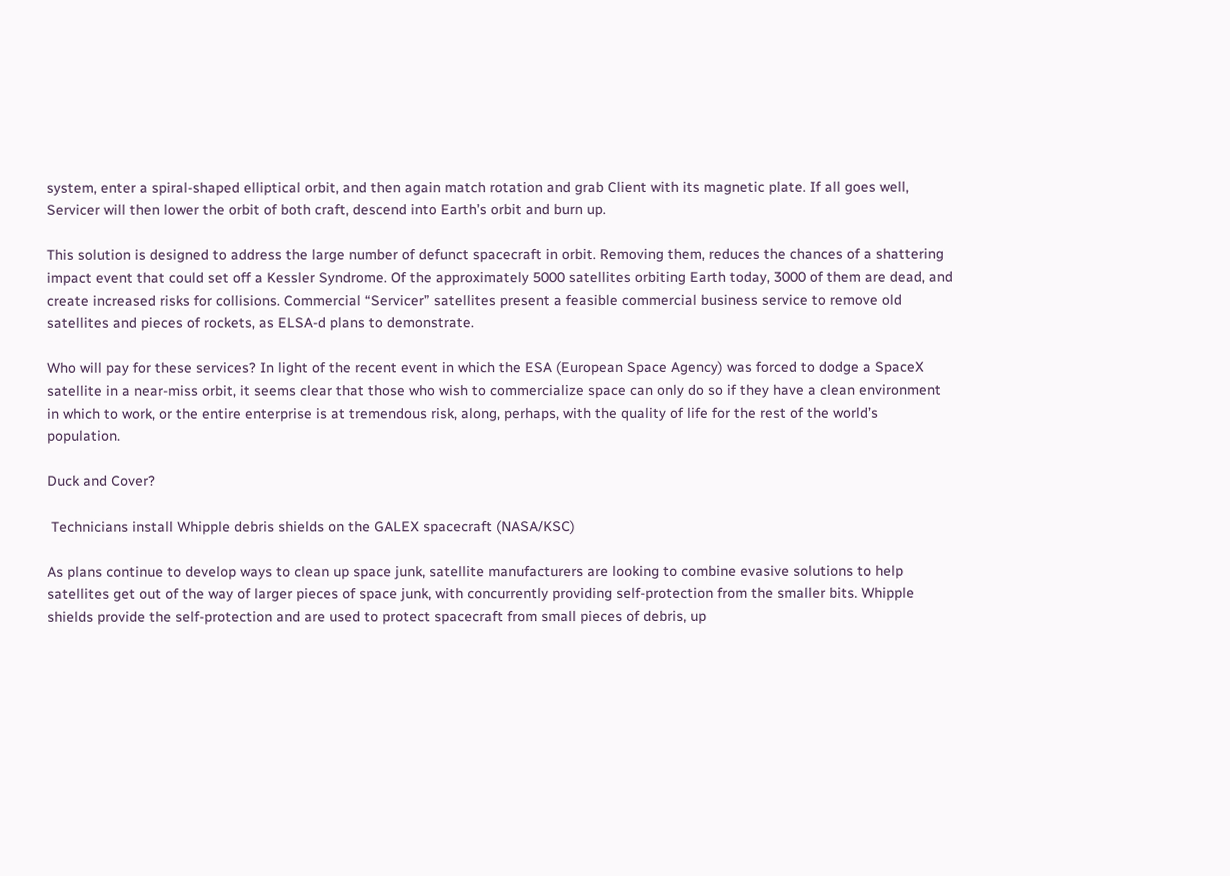system, enter a spiral-shaped elliptical orbit, and then again match rotation and grab Client with its magnetic plate. If all goes well, Servicer will then lower the orbit of both craft, descend into Earth’s orbit and burn up.

This solution is designed to address the large number of defunct spacecraft in orbit. Removing them, reduces the chances of a shattering impact event that could set off a Kessler Syndrome. Of the approximately 5000 satellites orbiting Earth today, 3000 of them are dead, and create increased risks for collisions. Commercial “Servicer” satellites present a feasible commercial business service to remove old satellites and pieces of rockets, as ELSA-d plans to demonstrate.

Who will pay for these services? In light of the recent event in which the ESA (European Space Agency) was forced to dodge a SpaceX satellite in a near-miss orbit, it seems clear that those who wish to commercialize space can only do so if they have a clean environment in which to work, or the entire enterprise is at tremendous risk, along, perhaps, with the quality of life for the rest of the world’s population.

Duck and Cover?

 Technicians install Whipple debris shields on the GALEX spacecraft (NASA/KSC)

As plans continue to develop ways to clean up space junk, satellite manufacturers are looking to combine evasive solutions to help satellites get out of the way of larger pieces of space junk, with concurrently providing self-protection from the smaller bits. Whipple shields provide the self-protection and are used to protect spacecraft from small pieces of debris, up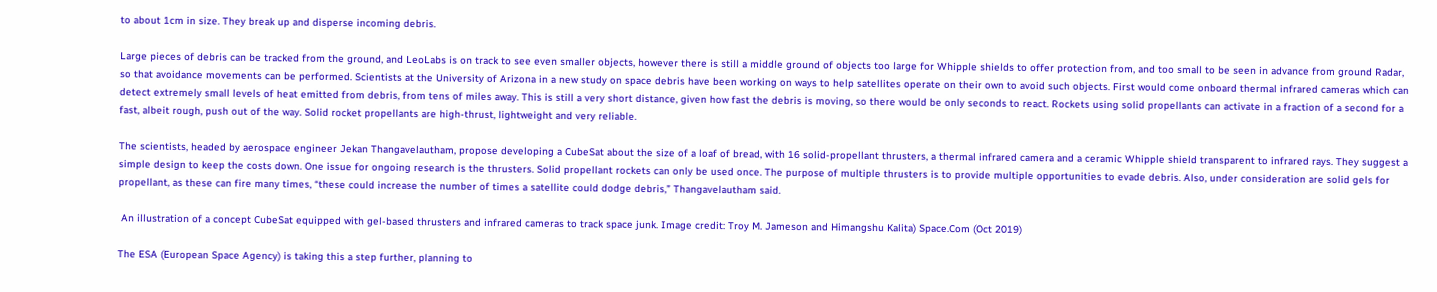to about 1cm in size. They break up and disperse incoming debris.

Large pieces of debris can be tracked from the ground, and LeoLabs is on track to see even smaller objects, however there is still a middle ground of objects too large for Whipple shields to offer protection from, and too small to be seen in advance from ground Radar, so that avoidance movements can be performed. Scientists at the University of Arizona in a new study on space debris have been working on ways to help satellites operate on their own to avoid such objects. First would come onboard thermal infrared cameras which can detect extremely small levels of heat emitted from debris, from tens of miles away. This is still a very short distance, given how fast the debris is moving, so there would be only seconds to react. Rockets using solid propellants can activate in a fraction of a second for a fast, albeit rough, push out of the way. Solid rocket propellants are high-thrust, lightweight and very reliable.

The scientists, headed by aerospace engineer Jekan Thangavelautham, propose developing a CubeSat about the size of a loaf of bread, with 16 solid-propellant thrusters, a thermal infrared camera and a ceramic Whipple shield transparent to infrared rays. They suggest a simple design to keep the costs down. One issue for ongoing research is the thrusters. Solid propellant rockets can only be used once. The purpose of multiple thrusters is to provide multiple opportunities to evade debris. Also, under consideration are solid gels for propellant, as these can fire many times, “these could increase the number of times a satellite could dodge debris,” Thangavelautham said.

 An illustration of a concept CubeSat equipped with gel-based thrusters and infrared cameras to track space junk. Image credit: Troy M. Jameson and Himangshu Kalita) Space.Com (Oct 2019)

The ESA (European Space Agency) is taking this a step further, planning to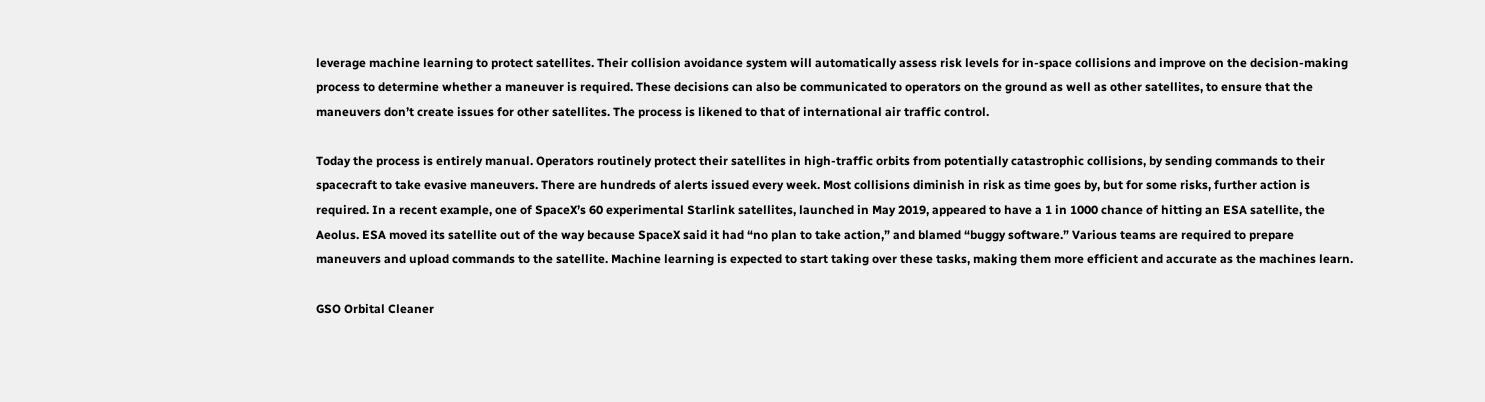leverage machine learning to protect satellites. Their collision avoidance system will automatically assess risk levels for in-space collisions and improve on the decision-making process to determine whether a maneuver is required. These decisions can also be communicated to operators on the ground as well as other satellites, to ensure that the maneuvers don’t create issues for other satellites. The process is likened to that of international air traffic control.

Today the process is entirely manual. Operators routinely protect their satellites in high-traffic orbits from potentially catastrophic collisions, by sending commands to their spacecraft to take evasive maneuvers. There are hundreds of alerts issued every week. Most collisions diminish in risk as time goes by, but for some risks, further action is required. In a recent example, one of SpaceX’s 60 experimental Starlink satellites, launched in May 2019, appeared to have a 1 in 1000 chance of hitting an ESA satellite, the Aeolus. ESA moved its satellite out of the way because SpaceX said it had “no plan to take action,” and blamed “buggy software.” Various teams are required to prepare maneuvers and upload commands to the satellite. Machine learning is expected to start taking over these tasks, making them more efficient and accurate as the machines learn.

GSO Orbital Cleaner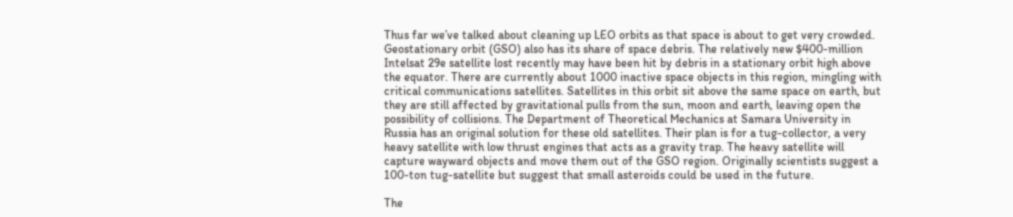Thus far we’ve talked about cleaning up LEO orbits as that space is about to get very crowded. Geostationary orbit (GSO) also has its share of space debris. The relatively new $400-million Intelsat 29e satellite lost recently may have been hit by debris in a stationary orbit high above the equator. There are currently about 1000 inactive space objects in this region, mingling with critical communications satellites. Satellites in this orbit sit above the same space on earth, but they are still affected by gravitational pulls from the sun, moon and earth, leaving open the possibility of collisions. The Department of Theoretical Mechanics at Samara University in Russia has an original solution for these old satellites. Their plan is for a tug-collector, a very heavy satellite with low thrust engines that acts as a gravity trap. The heavy satellite will capture wayward objects and move them out of the GSO region. Originally scientists suggest a 100-ton tug-satellite but suggest that small asteroids could be used in the future.

The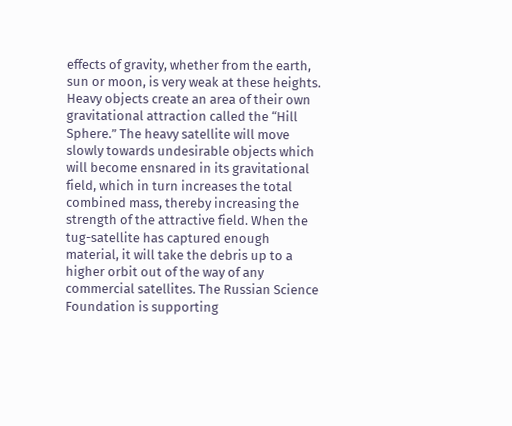effects of gravity, whether from the earth, sun or moon, is very weak at these heights. Heavy objects create an area of their own gravitational attraction called the “Hill Sphere.” The heavy satellite will move slowly towards undesirable objects which will become ensnared in its gravitational field, which in turn increases the total combined mass, thereby increasing the strength of the attractive field. When the tug-satellite has captured enough material, it will take the debris up to a higher orbit out of the way of any commercial satellites. The Russian Science Foundation is supporting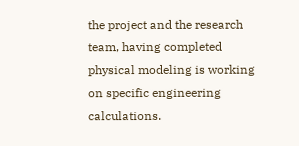the project and the research team, having completed physical modeling is working on specific engineering calculations.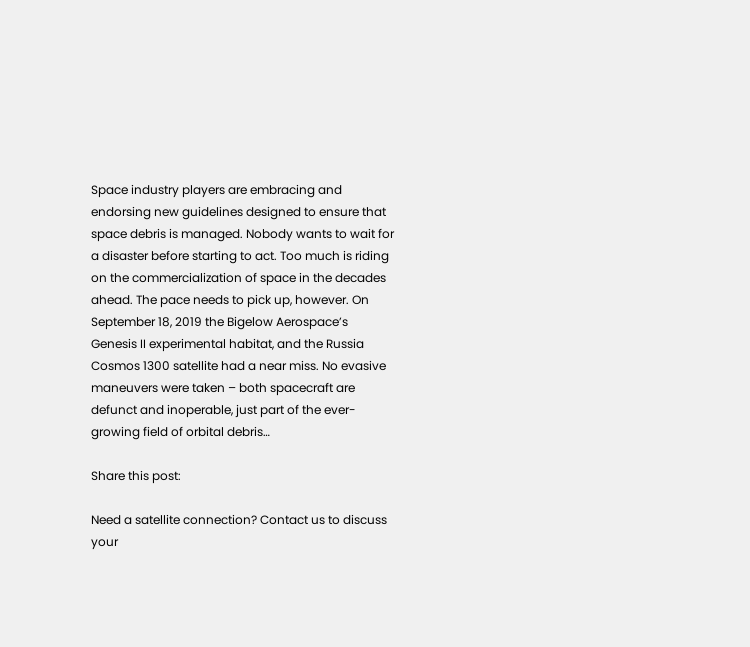Space industry players are embracing and endorsing new guidelines designed to ensure that space debris is managed. Nobody wants to wait for a disaster before starting to act. Too much is riding on the commercialization of space in the decades ahead. The pace needs to pick up, however. On September 18, 2019 the Bigelow Aerospace’s Genesis II experimental habitat, and the Russia Cosmos 1300 satellite had a near miss. No evasive maneuvers were taken – both spacecraft are defunct and inoperable, just part of the ever-growing field of orbital debris…

Share this post:

Need a satellite connection? Contact us to discuss your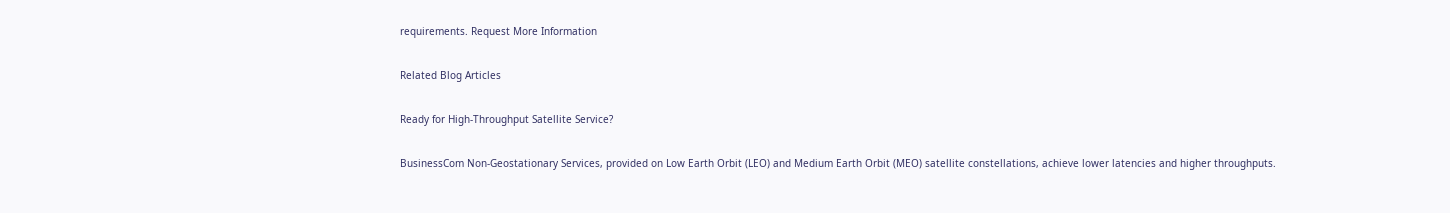requirements. Request More Information

Related Blog Articles

Ready for High-Throughput Satellite Service?

BusinessCom Non-Geostationary Services, provided on Low Earth Orbit (LEO) and Medium Earth Orbit (MEO) satellite constellations, achieve lower latencies and higher throughputs.